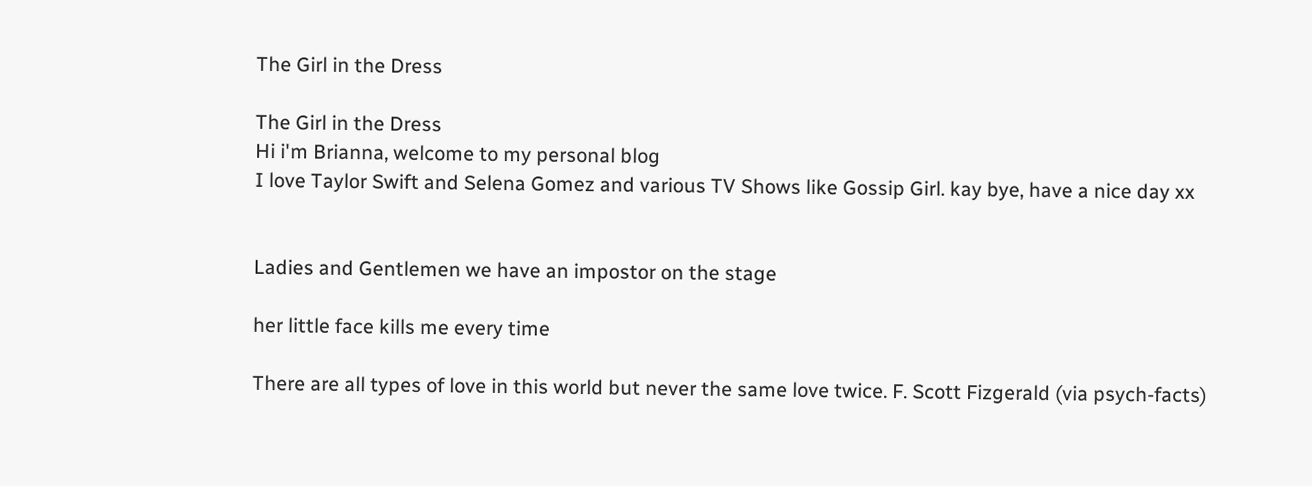The Girl in the Dress

The Girl in the Dress
Hi i'm Brianna, welcome to my personal blog
I love Taylor Swift and Selena Gomez and various TV Shows like Gossip Girl. kay bye, have a nice day xx


Ladies and Gentlemen we have an impostor on the stage

her little face kills me every time

There are all types of love in this world but never the same love twice. F. Scott Fizgerald (via psych-facts)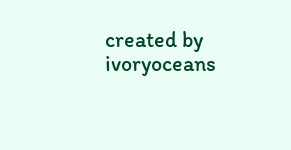created by ivoryoceans